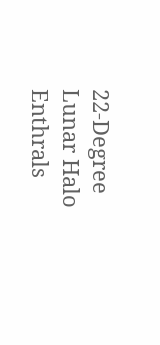22-Degree Lunar Halo Enthrals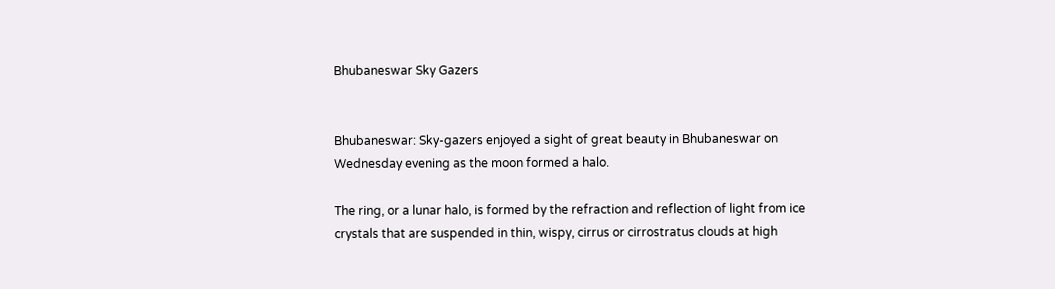Bhubaneswar Sky Gazers


Bhubaneswar: Sky-gazers enjoyed a sight of great beauty in Bhubaneswar on Wednesday evening as the moon formed a halo.

The ring, or a lunar halo, is formed by the refraction and reflection of light from ice crystals that are suspended in thin, wispy, cirrus or cirrostratus clouds at high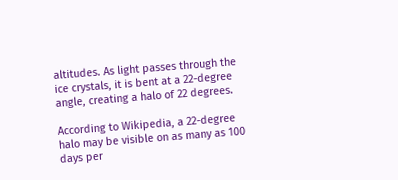altitudes. As light passes through the ice crystals, it is bent at a 22-degree angle, creating a halo of 22 degrees.

According to Wikipedia, a 22-degree halo may be visible on as many as 100 days per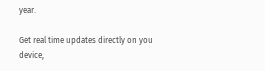year.

Get real time updates directly on you device,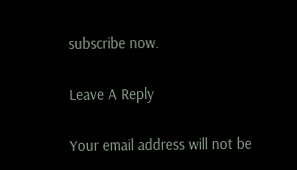subscribe now.

Leave A Reply

Your email address will not be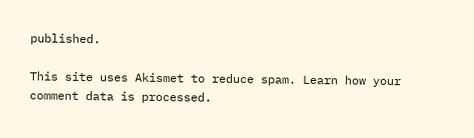published.

This site uses Akismet to reduce spam. Learn how your comment data is processed.